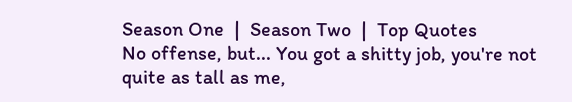Season One  |  Season Two  |  Top Quotes
No offense, but... You got a shitty job, you're not quite as tall as me,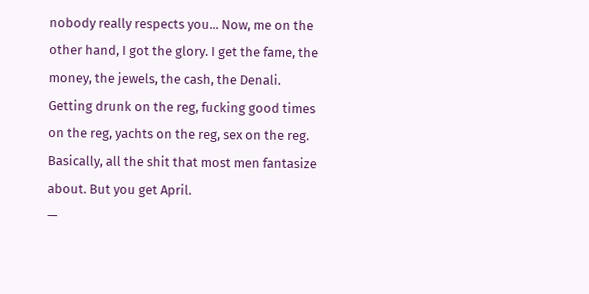nobody really respects you... Now, me on the other hand, I got the glory. I get the fame, the money, the jewels, the cash, the Denali. Getting drunk on the reg, fucking good times on the reg, yachts on the reg, sex on the reg. Basically, all the shit that most men fantasize about. But you get April.
—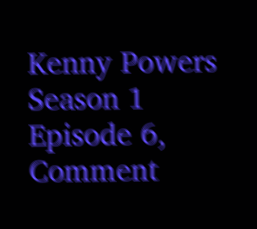Kenny Powers
Season 1   Episode 6,         Comment